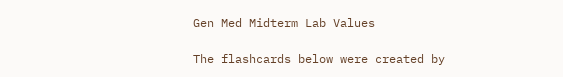Gen Med Midterm Lab Values

The flashcards below were created by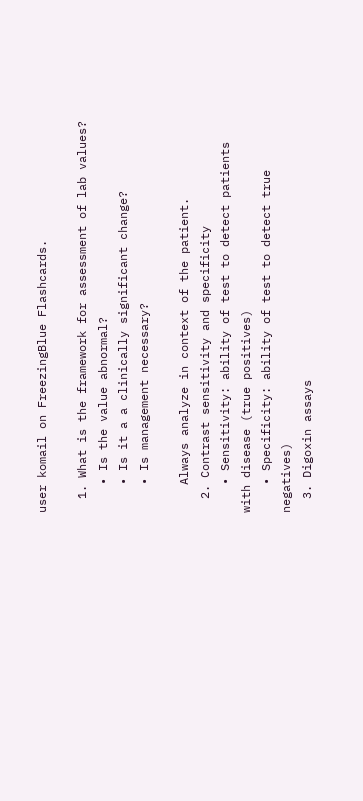user komail on FreezingBlue Flashcards.

  1. What is the framework for assessment of lab values?
    • Is the value abnormal?
    • Is it a a clinically significant change?
    • Is management necessary?

    Always analyze in context of the patient.
  2. Contrast sensitivity and specificity
    • Sensitivity: ability of test to detect patients with disease (true positives)
    • Specificity: ability of test to detect true negatives)
  3. Digoxin assays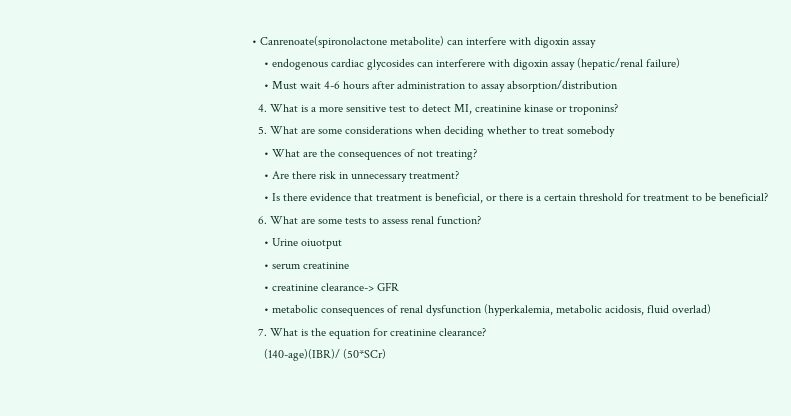• Canrenoate(spironolactone metabolite) can interfere with digoxin assay
    • endogenous cardiac glycosides can interferere with digoxin assay (hepatic/renal failure)
    • Must wait 4-6 hours after administration to assay absorption/distribution
  4. What is a more sensitive test to detect MI, creatinine kinase or troponins?
  5. What are some considerations when deciding whether to treat somebody
    • What are the consequences of not treating?
    • Are there risk in unnecessary treatment?
    • Is there evidence that treatment is beneficial, or there is a certain threshold for treatment to be beneficial?
  6. What are some tests to assess renal function?
    • Urine oiuotput
    • serum creatinine
    • creatinine clearance-> GFR
    • metabolic consequences of renal dysfunction (hyperkalemia, metabolic acidosis, fluid overlad)
  7. What is the equation for creatinine clearance?
    (140-age)(IBR)/ (50*SCr)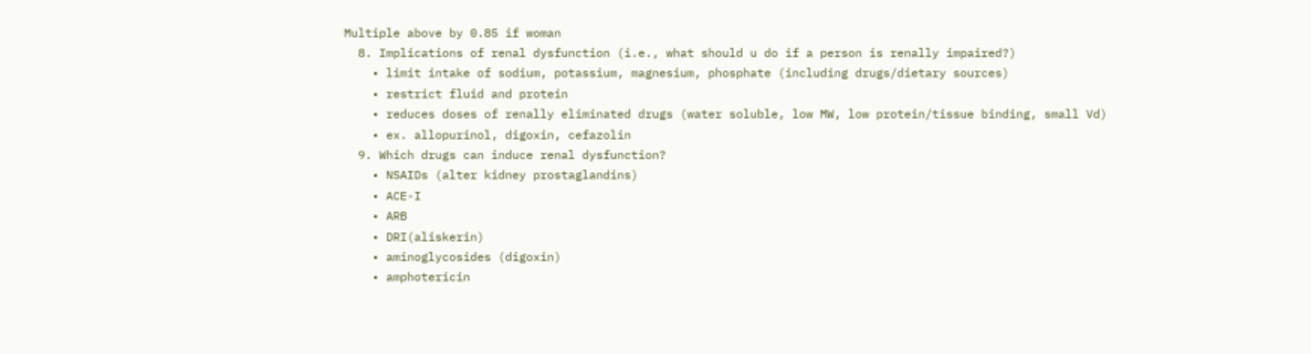Multiple above by 0.85 if woman
  8. Implications of renal dysfunction (i.e., what should u do if a person is renally impaired?)
    • limit intake of sodium, potassium, magnesium, phosphate (including drugs/dietary sources)
    • restrict fluid and protein
    • reduces doses of renally eliminated drugs (water soluble, low MW, low protein/tissue binding, small Vd)
    • ex. allopurinol, digoxin, cefazolin
  9. Which drugs can induce renal dysfunction?
    • NSAIDs (alter kidney prostaglandins)
    • ACE-I
    • ARB
    • DRI(aliskerin)
    • aminoglycosides (digoxin)
    • amphotericin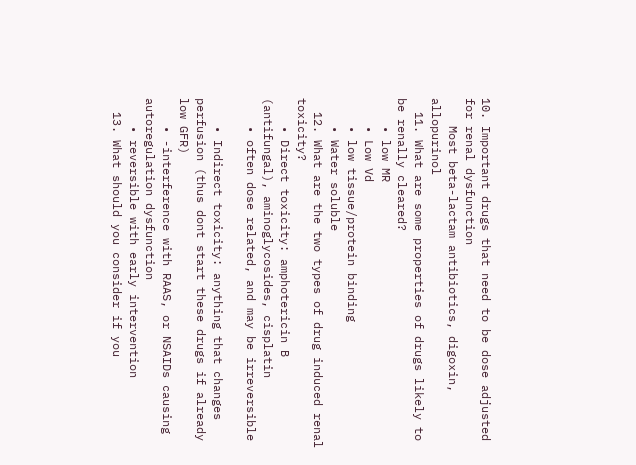10. Important drugs that need to be dose adjusted for renal dysfunction
    Most beta-lactam antibiotics, digoxin, allopurinol
  11. What are some properties of drugs likely to be renally cleared?
    • low MR
    • Low Vd
    • low tissue/protein binding
    • Water soluble
  12. What are the two types of drug induced renal toxicity?
    • Direct toxicity: amphotericin B (antifungal), aminoglycosides, cisplatin
    • often dose related, and may be irreversible

    • Indirect toxicity: anything that changes perfusion (thus dont start these drugs if already low GFR)
    • -interference with RAAS, or NSAIDs causing autoregulation dysfunction
    • reversible with early intervention
  13. What should you consider if you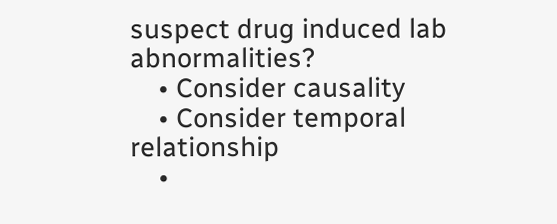suspect drug induced lab abnormalities?
    • Consider causality
    • Consider temporal relationship
    •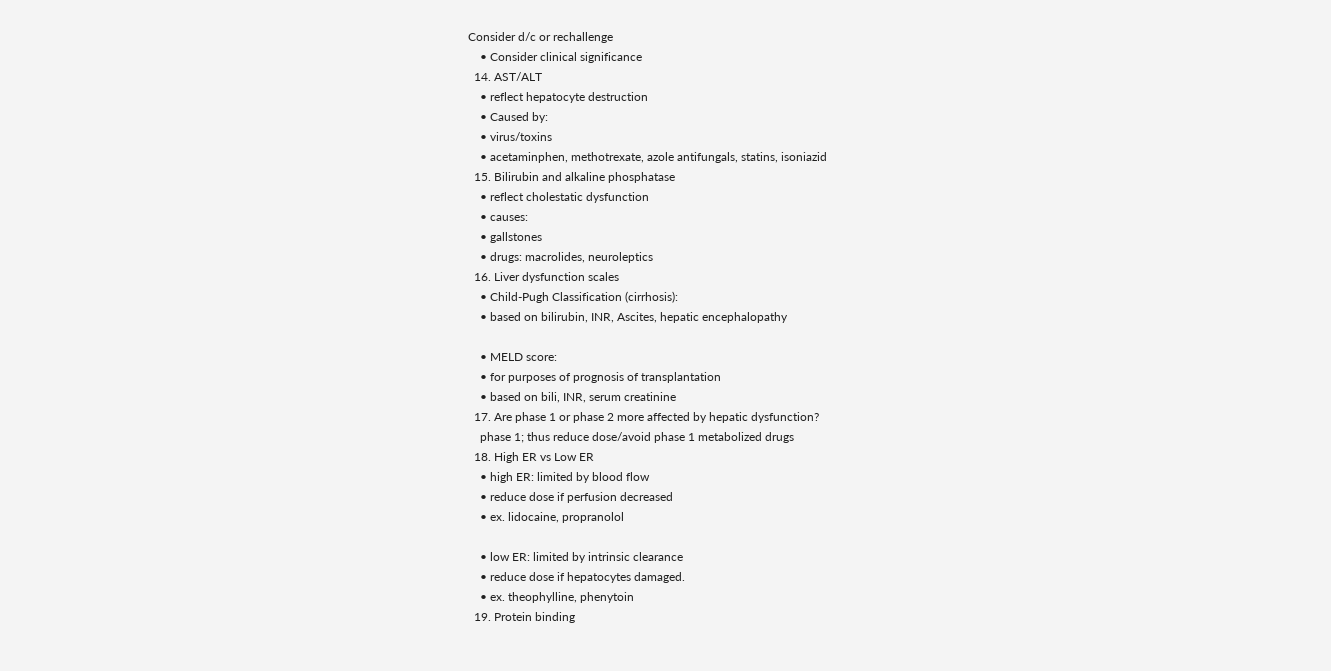Consider d/c or rechallenge
    • Consider clinical significance
  14. AST/ALT
    • reflect hepatocyte destruction
    • Caused by:
    • virus/toxins
    • acetaminphen, methotrexate, azole antifungals, statins, isoniazid
  15. Bilirubin and alkaline phosphatase
    • reflect cholestatic dysfunction
    • causes:
    • gallstones
    • drugs: macrolides, neuroleptics
  16. Liver dysfunction scales
    • Child-Pugh Classification (cirrhosis):
    • based on bilirubin, INR, Ascites, hepatic encephalopathy

    • MELD score:
    • for purposes of prognosis of transplantation
    • based on bili, INR, serum creatinine
  17. Are phase 1 or phase 2 more affected by hepatic dysfunction?
    phase 1; thus reduce dose/avoid phase 1 metabolized drugs
  18. High ER vs Low ER
    • high ER: limited by blood flow
    • reduce dose if perfusion decreased
    • ex. lidocaine, propranolol

    • low ER: limited by intrinsic clearance
    • reduce dose if hepatocytes damaged.
    • ex. theophylline, phenytoin
  19. Protein binding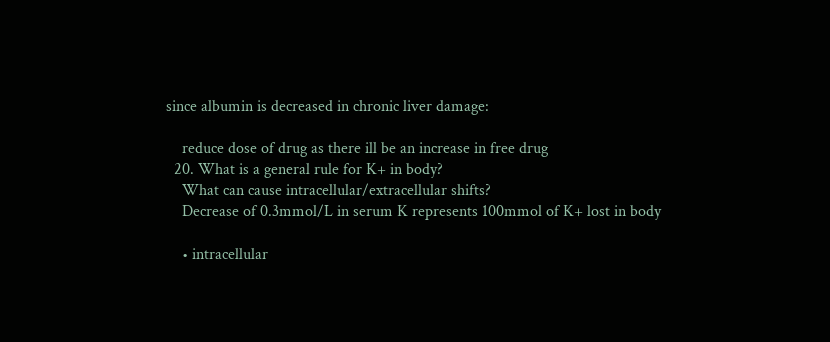since albumin is decreased in chronic liver damage:

    reduce dose of drug as there ill be an increase in free drug
  20. What is a general rule for K+ in body?
    What can cause intracellular/extracellular shifts?
    Decrease of 0.3mmol/L in serum K represents 100mmol of K+ lost in body

    • intracellular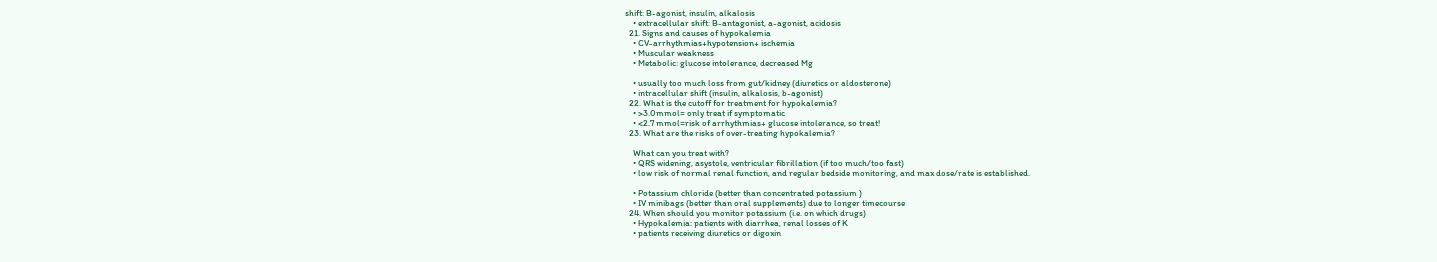shift: B-agonist, insulin, alkalosis
    • extracellular shift: B-antagonist, a-agonist, acidosis
  21. Signs and causes of hypokalemia
    • CV-arrhythmias+hypotension+ ischemia
    • Muscular weakness
    • Metabolic: glucose intolerance, decreased Mg

    • usually too much loss from gut/kidney (diuretics or aldosterone)
    • intracellular shift (insulin, alkalosis, b-agonist)
  22. What is the cutoff for treatment for hypokalemia?
    • >3.0mmol= only treat if symptomatic
    • <2.7 mmol=risk of arrhythmias+ glucose intolerance, so treat!
  23. What are the risks of over-treating hypokalemia?

    What can you treat with?
    • QRS widening, asystole, ventricular fibrillation (if too much/too fast)
    • low risk of normal renal function, and regular bedside monitoring, and max dose/rate is established.

    • Potassium chloride (better than concentrated potassium )
    • IV minibags (better than oral supplements) due to longer timecourse
  24. When should you monitor potassium (i.e. on which drugs)
    • Hypokalemia: patients with diarrhea, renal losses of K
    • patients receiving diuretics or digoxin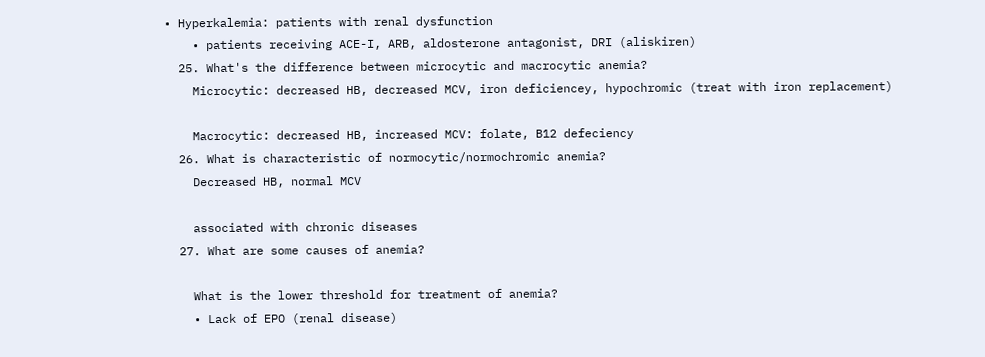• Hyperkalemia: patients with renal dysfunction
    • patients receiving ACE-I, ARB, aldosterone antagonist, DRI (aliskiren)
  25. What's the difference between microcytic and macrocytic anemia?
    Microcytic: decreased HB, decreased MCV, iron deficiencey, hypochromic (treat with iron replacement)

    Macrocytic: decreased HB, increased MCV: folate, B12 defeciency
  26. What is characteristic of normocytic/normochromic anemia?
    Decreased HB, normal MCV

    associated with chronic diseases
  27. What are some causes of anemia?

    What is the lower threshold for treatment of anemia?
    • Lack of EPO (renal disease)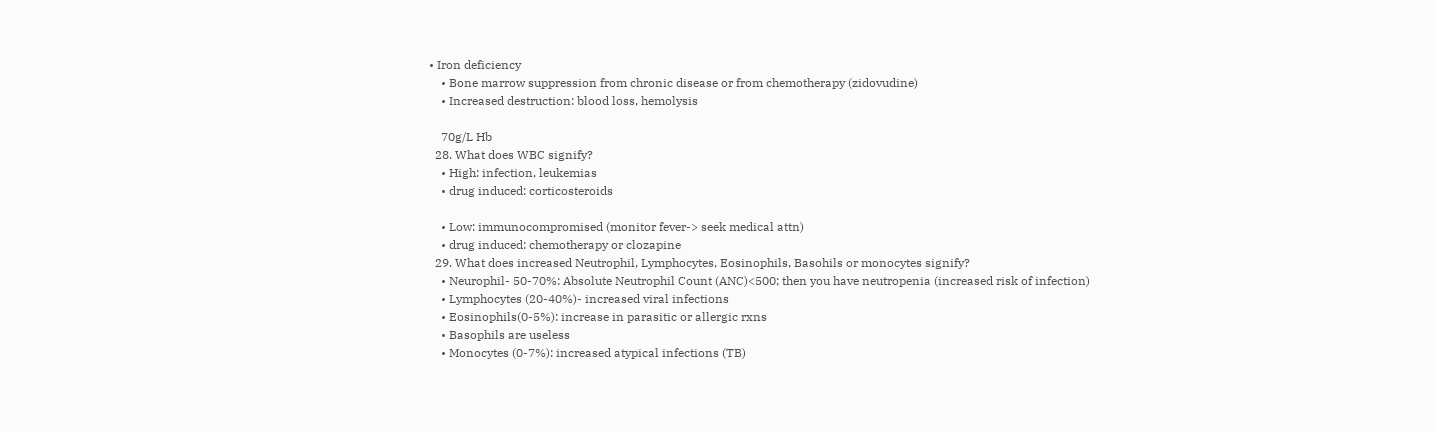• Iron deficiency
    • Bone marrow suppression from chronic disease or from chemotherapy (zidovudine)
    • Increased destruction: blood loss, hemolysis

    70g/L Hb
  28. What does WBC signify?
    • High: infection, leukemias
    • drug induced: corticosteroids

    • Low: immunocompromised (monitor fever-> seek medical attn)
    • drug induced: chemotherapy or clozapine
  29. What does increased Neutrophil, Lymphocytes, Eosinophils, Basohils or monocytes signify?
    • Neurophil- 50-70%: Absolute Neutrophil Count (ANC)<500; then you have neutropenia (increased risk of infection)
    • Lymphocytes (20-40%)- increased viral infections
    • Eosinophils(0-5%): increase in parasitic or allergic rxns
    • Basophils are useless
    • Monocytes (0-7%): increased atypical infections (TB)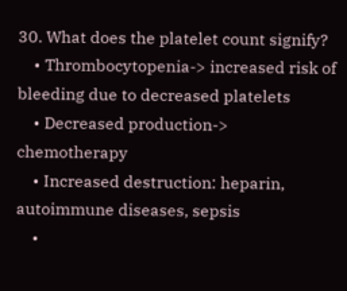30. What does the platelet count signify?
    • Thrombocytopenia-> increased risk of bleeding due to decreased platelets
    • Decreased production-> chemotherapy
    • Increased destruction: heparin, autoimmune diseases, sepsis
    •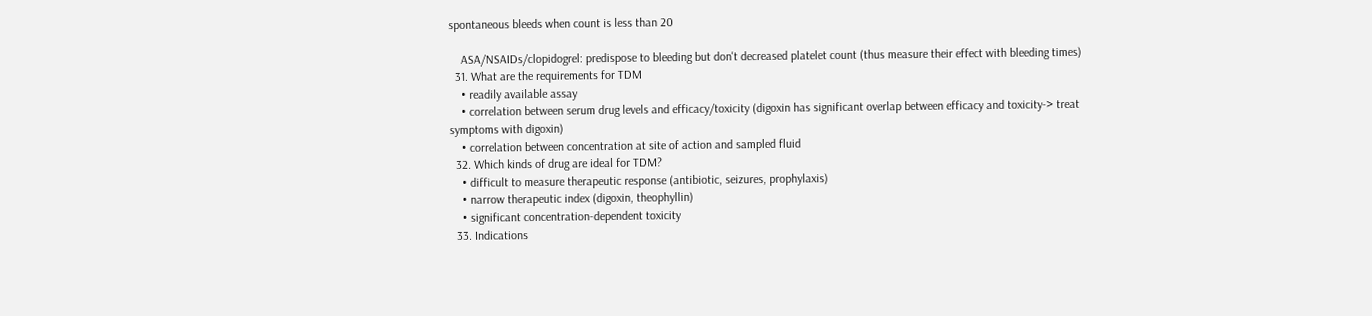spontaneous bleeds when count is less than 20

    ASA/NSAIDs/clopidogrel: predispose to bleeding but don't decreased platelet count (thus measure their effect with bleeding times)
  31. What are the requirements for TDM
    • readily available assay
    • correlation between serum drug levels and efficacy/toxicity (digoxin has significant overlap between efficacy and toxicity-> treat symptoms with digoxin)
    • correlation between concentration at site of action and sampled fluid
  32. Which kinds of drug are ideal for TDM?
    • difficult to measure therapeutic response (antibiotic, seizures, prophylaxis)
    • narrow therapeutic index (digoxin, theophyllin)
    • significant concentration-dependent toxicity
  33. Indications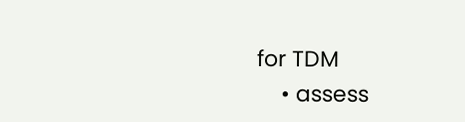for TDM
    • assess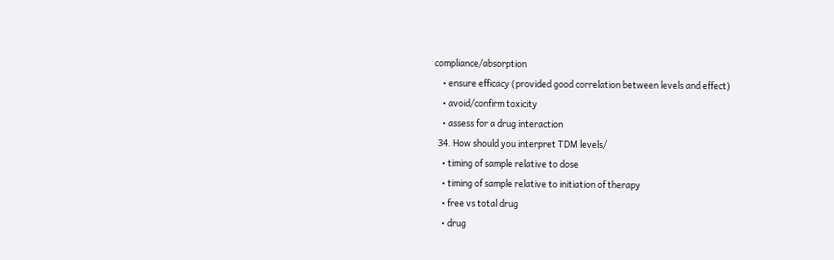compliance/absorption
    • ensure efficacy (provided good correlation between levels and effect)
    • avoid/confirm toxicity
    • assess for a drug interaction
  34. How should you interpret TDM levels/
    • timing of sample relative to dose
    • timing of sample relative to initiation of therapy
    • free vs total drug
    • drug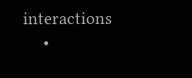interactions
    •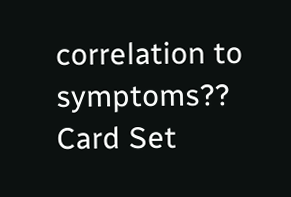correlation to symptoms??
Card Set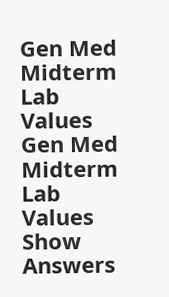Gen Med Midterm Lab Values
Gen Med Midterm Lab Values
Show Answers